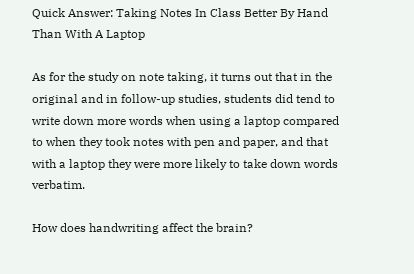Quick Answer: Taking Notes In Class Better By Hand Than With A Laptop

As for the study on note taking, it turns out that in the original and in follow-up studies, students did tend to write down more words when using a laptop compared to when they took notes with pen and paper, and that with a laptop they were more likely to take down words verbatim.

How does handwriting affect the brain?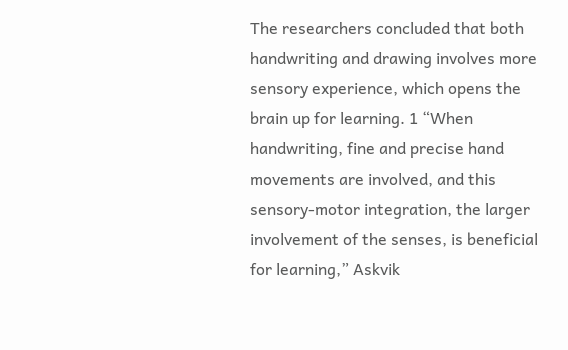The researchers concluded that both handwriting and drawing involves more sensory experience, which opens the brain up for learning. 1 “When handwriting, fine and precise hand movements are involved, and this sensory-motor integration, the larger involvement of the senses, is beneficial for learning,” Askvik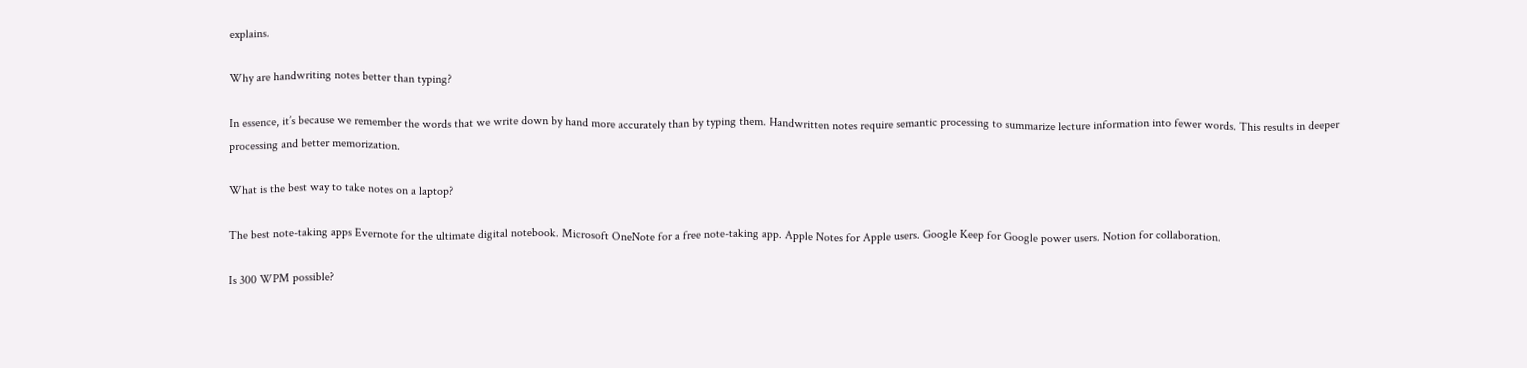explains.

Why are handwriting notes better than typing?

In essence, it’s because we remember the words that we write down by hand more accurately than by typing them. Handwritten notes require semantic processing to summarize lecture information into fewer words. This results in deeper processing and better memorization.

What is the best way to take notes on a laptop?

The best note-taking apps Evernote for the ultimate digital notebook. Microsoft OneNote for a free note-taking app. Apple Notes for Apple users. Google Keep for Google power users. Notion for collaboration.

Is 300 WPM possible?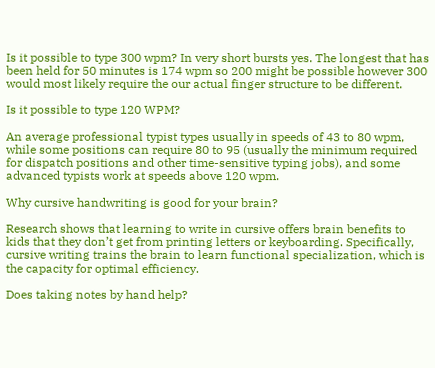Is it possible to type 300 wpm? In very short bursts yes. The longest that has been held for 50 minutes is 174 wpm so 200 might be possible however 300 would most likely require the our actual finger structure to be different.

Is it possible to type 120 WPM?

An average professional typist types usually in speeds of 43 to 80 wpm, while some positions can require 80 to 95 (usually the minimum required for dispatch positions and other time-sensitive typing jobs), and some advanced typists work at speeds above 120 wpm.

Why cursive handwriting is good for your brain?

Research shows that learning to write in cursive offers brain benefits to kids that they don’t get from printing letters or keyboarding. Specifically, cursive writing trains the brain to learn functional specialization, which is the capacity for optimal efficiency.

Does taking notes by hand help?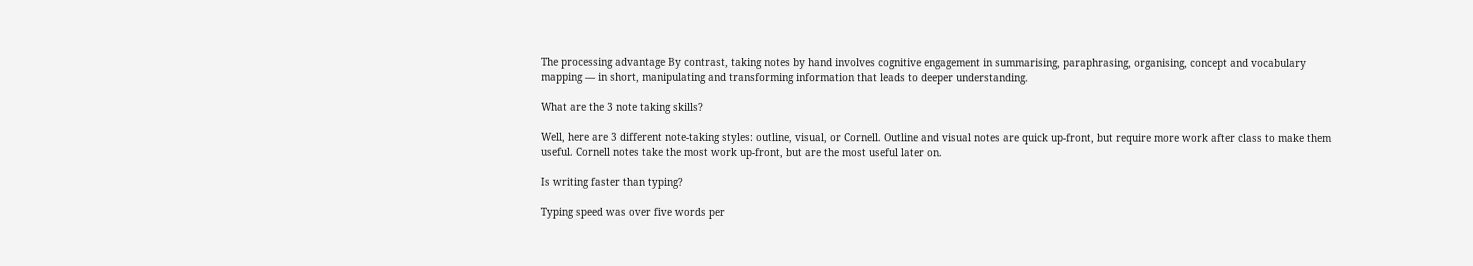The processing advantage By contrast, taking notes by hand involves cognitive engagement in summarising, paraphrasing, organising, concept and vocabulary mapping — in short, manipulating and transforming information that leads to deeper understanding.

What are the 3 note taking skills?

Well, here are 3 different note-taking styles: outline, visual, or Cornell. Outline and visual notes are quick up-front, but require more work after class to make them useful. Cornell notes take the most work up-front, but are the most useful later on.

Is writing faster than typing?

Typing speed was over five words per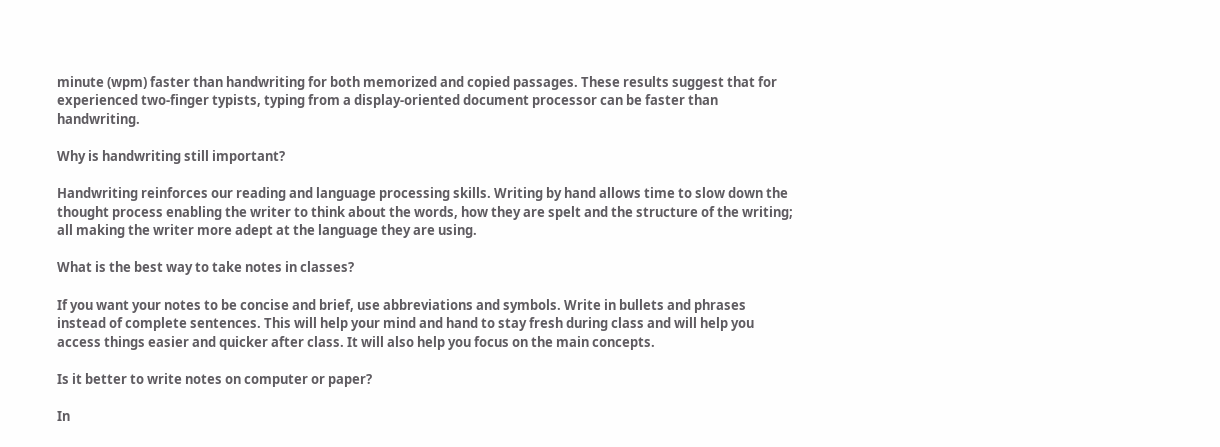minute (wpm) faster than handwriting for both memorized and copied passages. These results suggest that for experienced two-finger typists, typing from a display-oriented document processor can be faster than handwriting.

Why is handwriting still important?

Handwriting reinforces our reading and language processing skills. Writing by hand allows time to slow down the thought process enabling the writer to think about the words, how they are spelt and the structure of the writing; all making the writer more adept at the language they are using.

What is the best way to take notes in classes?

If you want your notes to be concise and brief, use abbreviations and symbols. Write in bullets and phrases instead of complete sentences. This will help your mind and hand to stay fresh during class and will help you access things easier and quicker after class. It will also help you focus on the main concepts.

Is it better to write notes on computer or paper?

In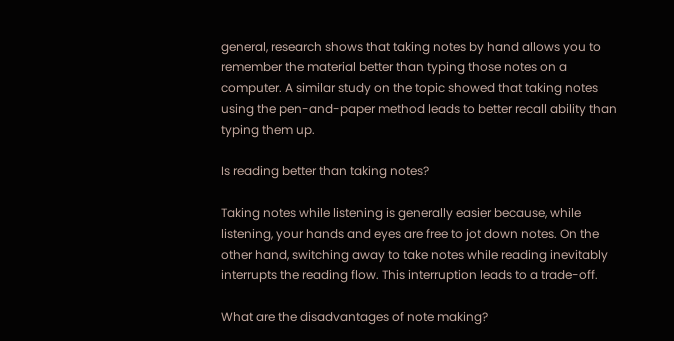general, research shows that taking notes by hand allows you to remember the material better than typing those notes on a computer. A similar study on the topic showed that taking notes using the pen-and-paper method leads to better recall ability than typing them up.

Is reading better than taking notes?

Taking notes while listening is generally easier because, while listening, your hands and eyes are free to jot down notes. On the other hand, switching away to take notes while reading inevitably interrupts the reading flow. This interruption leads to a trade-off.

What are the disadvantages of note making?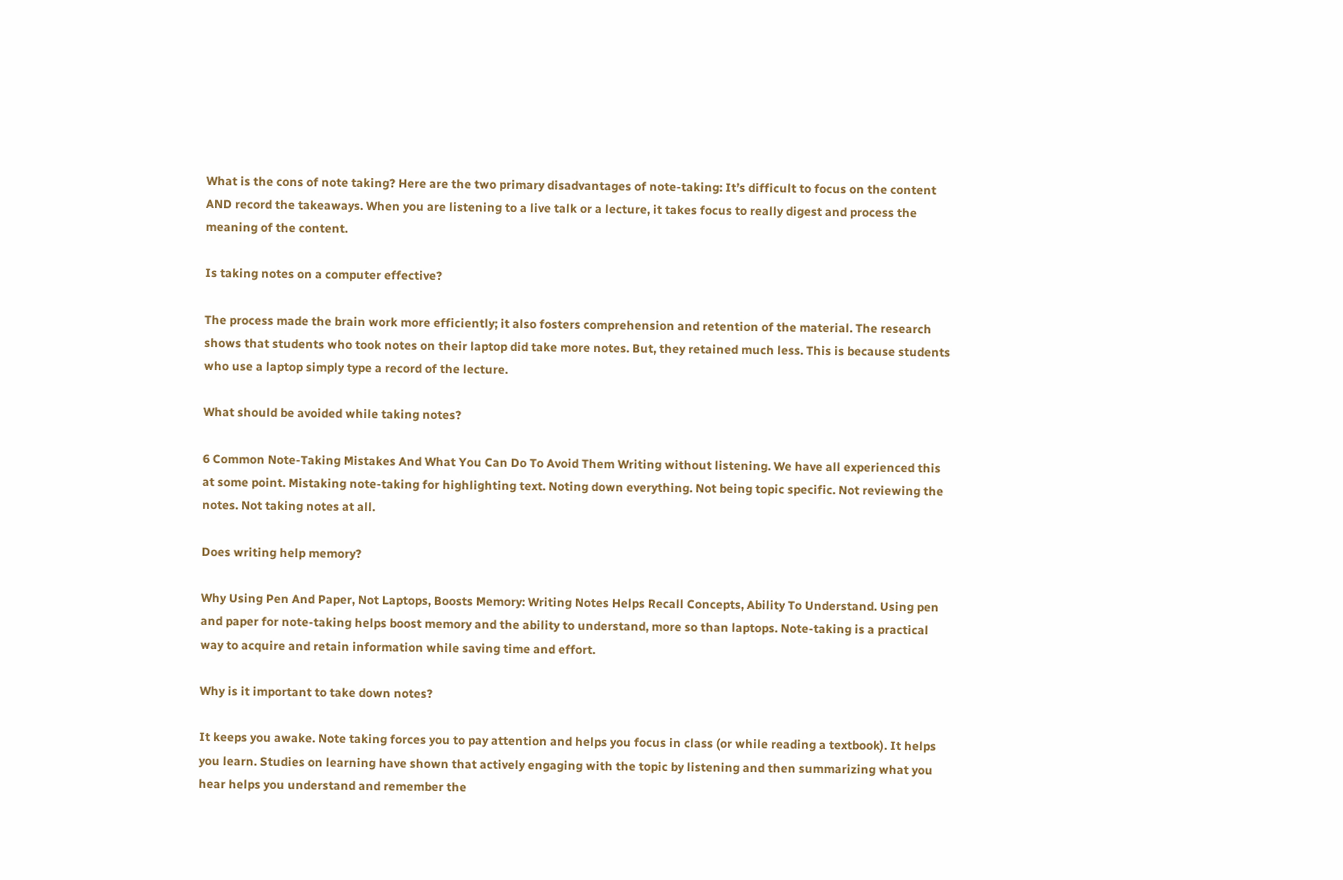What is the cons of note taking? Here are the two primary disadvantages of note-taking: It’s difficult to focus on the content AND record the takeaways. When you are listening to a live talk or a lecture, it takes focus to really digest and process the meaning of the content.

Is taking notes on a computer effective?

The process made the brain work more efficiently; it also fosters comprehension and retention of the material. The research shows that students who took notes on their laptop did take more notes. But, they retained much less. This is because students who use a laptop simply type a record of the lecture.

What should be avoided while taking notes?

6 Common Note-Taking Mistakes And What You Can Do To Avoid Them Writing without listening. We have all experienced this at some point. Mistaking note-taking for highlighting text. Noting down everything. Not being topic specific. Not reviewing the notes. Not taking notes at all.

Does writing help memory?

Why Using Pen And Paper, Not Laptops, Boosts Memory: Writing Notes Helps Recall Concepts, Ability To Understand. Using pen and paper for note-taking helps boost memory and the ability to understand, more so than laptops. Note-taking is a practical way to acquire and retain information while saving time and effort.

Why is it important to take down notes?

It keeps you awake. Note taking forces you to pay attention and helps you focus in class (or while reading a textbook). It helps you learn. Studies on learning have shown that actively engaging with the topic by listening and then summarizing what you hear helps you understand and remember the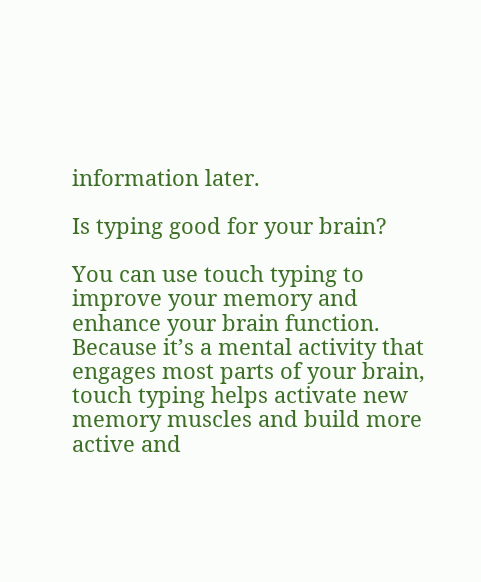information later.

Is typing good for your brain?

You can use touch typing to improve your memory and enhance your brain function. Because it’s a mental activity that engages most parts of your brain, touch typing helps activate new memory muscles and build more active and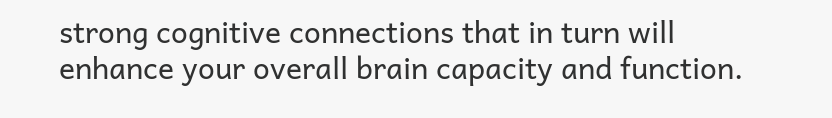strong cognitive connections that in turn will enhance your overall brain capacity and function.